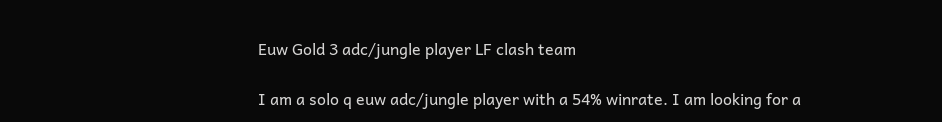Euw Gold 3 adc/jungle player LF clash team

I am a solo q euw adc/jungle player with a 54% winrate. I am looking for a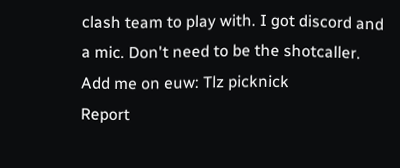clash team to play with. I got discord and a mic. Don't need to be the shotcaller. Add me on euw: Tlz picknick
Report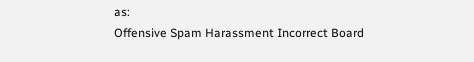as:
Offensive Spam Harassment Incorrect Board